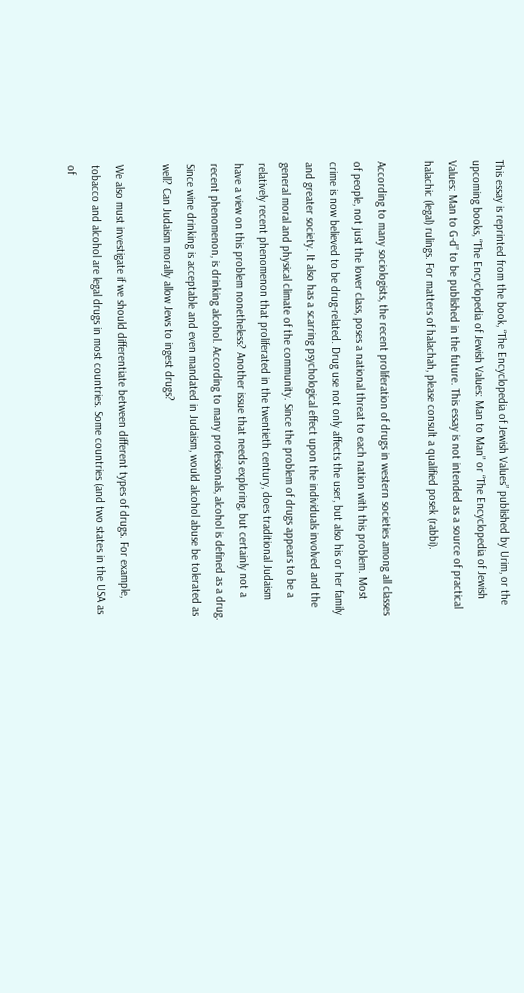This essay is reprinted from the book, “The Encyclopedia of Jewish Values” published by Urim, or the upcoming books, “The Encyclopedia of Jewish Values: Man to Man” or “The Encyclopedia of Jewish Values: Man to G-d” to be published in the future. This essay is not intended as a source of practical halachic (legal) rulings. For matters of halachah, please consult a qualified posek (rabbi).

According to many sociologists, the recent proliferation of drugs in western societies among all classes of people, not just the lower class, poses a national threat to each nation with this problem. Most crime is now believed to be drug-related. Drug use not only affects the user, but also his or her family and greater society. It also has a scarring psychological effect upon the individuals involved and the general moral and physical climate of the community. Since the problem of drugs appears to be a relatively recent phenomenon that proliferated in the twentieth century, does traditional Judaism have a view on this problem nonetheless? Another issue that needs exploring, but certainly not a recent phenomenon, is drinking alcohol. According to many professionals, alcohol is defined as a drug. Since wine drinking is acceptable and even mandated in Judaism, would alcohol abuse be tolerated as well? Can Judaism morally allow Jews to ingest drugs?

We also must investigate if we should differentiate between different types of drugs. For example, tobacco and alcohol are legal drugs in most countries. Some countries (and two states in the USA as of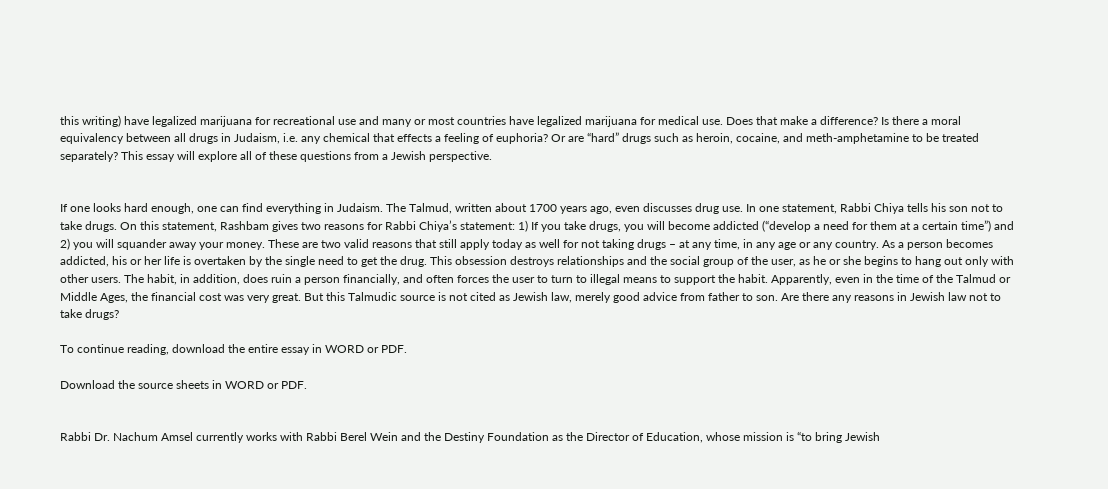this writing) have legalized marijuana for recreational use and many or most countries have legalized marijuana for medical use. Does that make a difference? Is there a moral equivalency between all drugs in Judaism, i.e. any chemical that effects a feeling of euphoria? Or are “hard” drugs such as heroin, cocaine, and meth-amphetamine to be treated separately? This essay will explore all of these questions from a Jewish perspective.


If one looks hard enough, one can find everything in Judaism. The Talmud, written about 1700 years ago, even discusses drug use. In one statement, Rabbi Chiya tells his son not to take drugs. On this statement, Rashbam gives two reasons for Rabbi Chiya’s statement: 1) If you take drugs, you will become addicted (“develop a need for them at a certain time”) and 2) you will squander away your money. These are two valid reasons that still apply today as well for not taking drugs – at any time, in any age or any country. As a person becomes addicted, his or her life is overtaken by the single need to get the drug. This obsession destroys relationships and the social group of the user, as he or she begins to hang out only with other users. The habit, in addition, does ruin a person financially, and often forces the user to turn to illegal means to support the habit. Apparently, even in the time of the Talmud or Middle Ages, the financial cost was very great. But this Talmudic source is not cited as Jewish law, merely good advice from father to son. Are there any reasons in Jewish law not to take drugs?

To continue reading, download the entire essay in WORD or PDF.

Download the source sheets in WORD or PDF.


Rabbi Dr. Nachum Amsel currently works with Rabbi Berel Wein and the Destiny Foundation as the Director of Education, whose mission is “to bring Jewish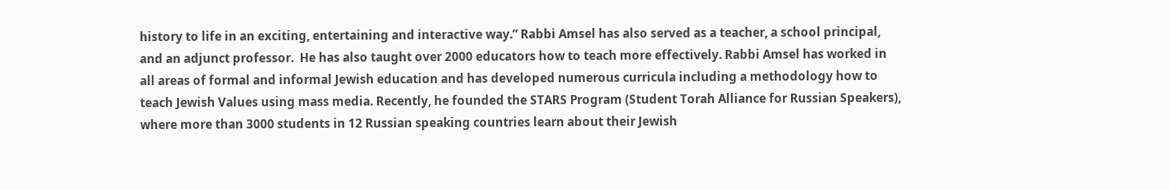history to life in an exciting, entertaining and interactive way.” Rabbi Amsel has also served as a teacher, a school principal, and an adjunct professor.  He has also taught over 2000 educators how to teach more effectively. Rabbi Amsel has worked in all areas of formal and informal Jewish education and has developed numerous curricula including a methodology how to teach Jewish Values using mass media. Recently, he founded the STARS Program (Student Torah Alliance for Russian Speakers), where more than 3000 students in 12 Russian speaking countries learn about their Jewish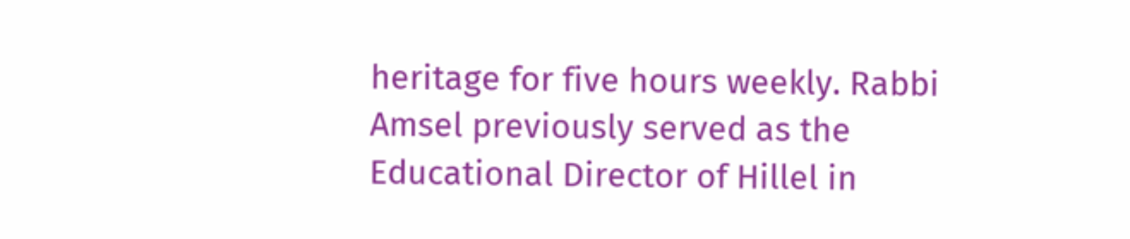heritage for five hours weekly. Rabbi Amsel previously served as the Educational Director of Hillel in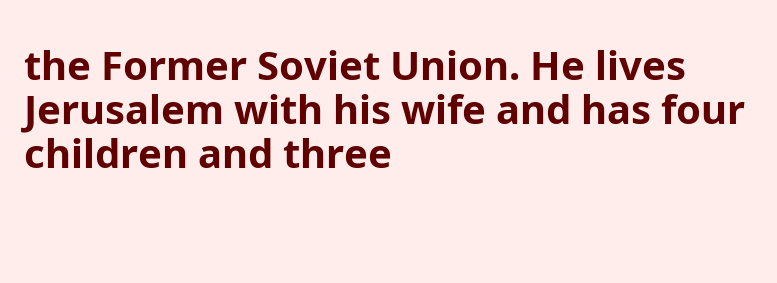the Former Soviet Union. He lives Jerusalem with his wife and has four children and three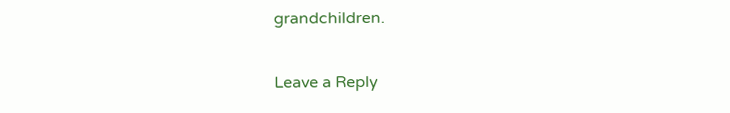grandchildren.

Leave a Reply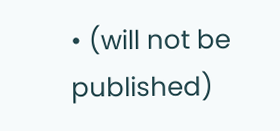• (will not be published)